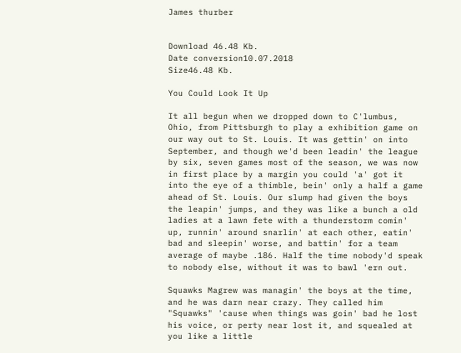James thurber


Download 46.48 Kb.
Date conversion10.07.2018
Size46.48 Kb.

You Could Look It Up

It all begun when we dropped down to C'lumbus, Ohio, from Pittsburgh to play a exhibition game on our way out to St. Louis. It was gettin' on into September, and though we'd been leadin' the league by six, seven games most of the season, we was now in first place by a margin you could 'a' got it into the eye of a thimble, bein' only a half a game ahead of St. Louis. Our slump had given the boys the leapin' jumps, and they was like a bunch a old ladies at a lawn fete with a thunderstorm comin' up, runnin' around snarlin' at each other, eatin' bad and sleepin' worse, and battin' for a team average of maybe .186. Half the time nobody'd speak to nobody else, without it was to bawl 'ern out.

Squawks Magrew was managin' the boys at the time, and he was darn near crazy. They called him "Squawks" 'cause when things was goin' bad he lost his voice, or perty near lost it, and squealed at you like a little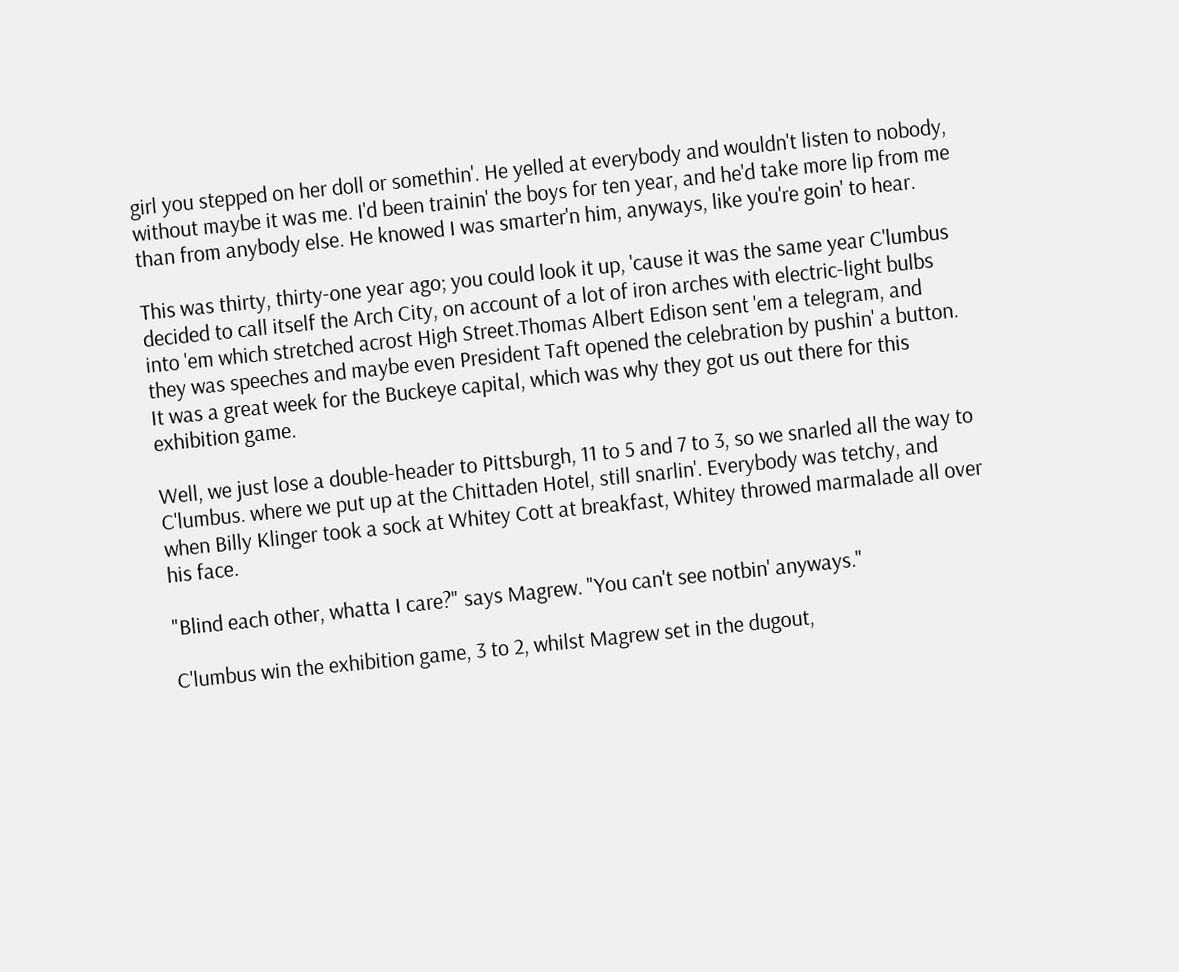girl you stepped on her doll or somethin'. He yelled at everybody and wouldn't listen to nobody, without maybe it was me. I'd been trainin' the boys for ten year, and he'd take more lip from me than from anybody else. He knowed I was smarter'n him, anyways, like you're goin' to hear.

This was thirty, thirty-one year ago; you could look it up, 'cause it was the same year C'lumbus decided to call itself the Arch City, on account of a lot of iron arches with electric-light bulbs into 'em which stretched acrost High Street.Thomas Albert Edison sent 'em a telegram, and they was speeches and maybe even President Taft opened the celebration by pushin' a button. It was a great week for the Buckeye capital, which was why they got us out there for this exhibition game.

Well, we just lose a double-header to Pittsburgh, 11 to 5 and 7 to 3, so we snarled all the way to C'lumbus. where we put up at the Chittaden Hotel, still snarlin'. Everybody was tetchy, and when Billy Klinger took a sock at Whitey Cott at breakfast, Whitey throwed marmalade all over his face.

"Blind each other, whatta I care?" says Magrew. "You can't see notbin' anyways."

C'lumbus win the exhibition game, 3 to 2, whilst Magrew set in the dugout,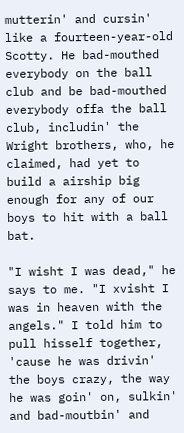mutterin' and cursin' like a fourteen-year-old Scotty. He bad-mouthed everybody on the ball club and be bad-mouthed everybody offa the ball club, includin' the Wright brothers, who, he claimed, had yet to build a airship big enough for any of our boys to hit with a ball bat.

"I wisht I was dead," he says to me. "I xvisht I was in heaven with the angels." I told him to pull hisself together, 'cause he was drivin' the boys crazy, the way he was goin' on, sulkin' and bad-moutbin' and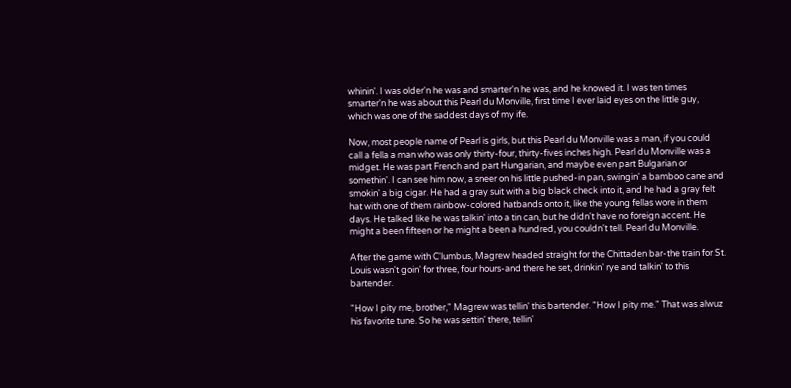whinin'. I was older'n he was and smarter'n he was, and he knowed it. I was ten times smarter'n he was about this Pearl du Monville, first time I ever laid eyes on the little guy, which was one of the saddest days of my ife.

Now, most people name of Pearl is girls, but this Pearl du Monville was a man, if you could call a fella a man who was only thirty-four, thirty-fives inches high. Pearl du Monville was a midget. He was part French and part Hungarian, and maybe even part Bulgarian or somethin'. I can see him now, a sneer on his little pushed-in pan, swingin' a bamboo cane and smokin' a big cigar. He had a gray suit with a big black check into it, and he had a gray felt hat with one of them rainbow-colored hatbands onto it, like the young fellas wore in them days. He talked like he was talkin' into a tin can, but he didn't have no foreign accent. He might a been fifteen or he might a been a hundred, you couldn't tell. Pearl du Monville.

After the game with C'lumbus, Magrew headed straight for the Chittaden bar-the train for St. Louis wasn't goin' for three, four hours-and there he set, drinkin' rye and talkin' to this bartender.

"How I pity me, brother," Magrew was tellin' this bartender. "How I pity me." That was alwuz his favorite tune. So he was settin' there, tellin'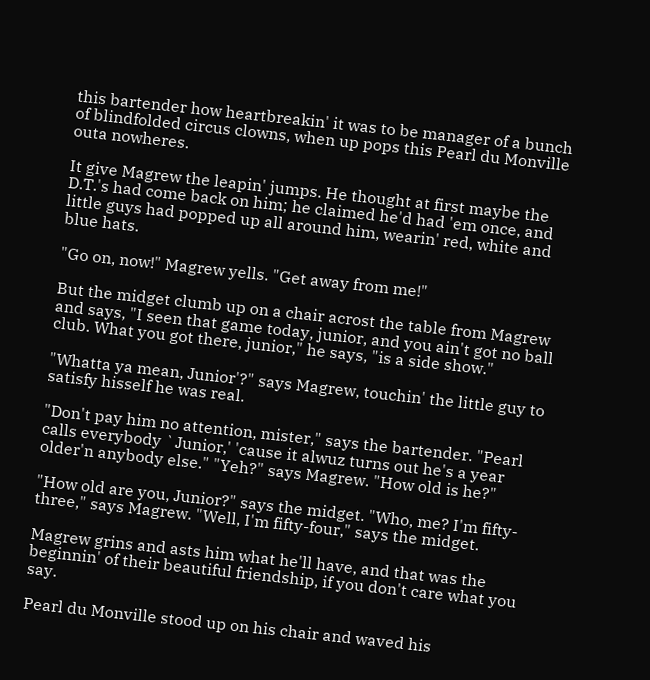this bartender how heartbreakin' it was to be manager of a bunch of blindfolded circus clowns, when up pops this Pearl du Monville outa nowheres.

It give Magrew the leapin' jumps. He thought at first maybe the D.T.'s had come back on him; he claimed he'd had 'em once, and little guys had popped up all around him, wearin' red, white and blue hats.

"Go on, now!" Magrew yells. "Get away from me!"

But the midget clumb up on a chair acrost the table from Magrew and says, "I seen that game today, junior, and you ain't got no ball club. What you got there, junior," he says, "is a side show."

"Whatta ya mean, Junior'?" says Magrew, touchin' the little guy to satisfy hisself he was real.

"Don't pay him no attention, mister," says the bartender. "Pearl calls everybody `Junior,' 'cause it alwuz turns out he's a year older'n anybody else." "Yeh?" says Magrew. "How old is he?"

"How old are you, Junior?" says the midget. "Who, me? I'm fifty-three," says Magrew. "Well, I'm fifty-four," says the midget.

Magrew grins and asts him what he'll have, and that was the beginnin' of their beautiful friendship, if you don't care what you say.

Pearl du Monville stood up on his chair and waved his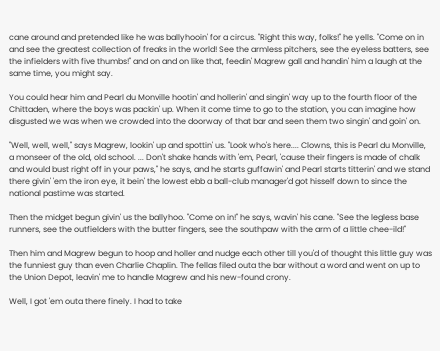cane around and pretended like he was ballyhooin' for a circus. "Right this way, folks!" he yells. "Come on in and see the greatest collection of freaks in the world! See the armless pitchers, see the eyeless batters, see the infielders with five thumbs!" and on and on like that, feedin' Magrew gall and handin' him a laugh at the same time, you might say.

You could hear him and Pearl du Monville hootin' and hollerin' and singin' way up to the fourth floor of the Chittaden, where the boys was packin' up. When it come time to go to the station, you can imagine how disgusted we was when we crowded into the doorway of that bar and seen them two singin' and goin' on.

"Well, well, well," says Magrew, lookin' up and spottin' us. "Look who's here.... Clowns, this is Pearl du Monville, a monseer of the old, old school. ... Don't shake hands with 'em, Pearl, 'cause their fingers is made of chalk and would bust right off in your paws," he says, and he starts guffawin' and Pearl starts titterin' and we stand there givin' 'em the iron eye, it bein' the lowest ebb a ball-club manager'd got hisself down to since the national pastime was started.

Then the midget begun givin' us the ballyhoo. "Come on in!" he says, wavin' his cane. "See the legless base runners, see the outfielders with the butter fingers, see the southpaw with the arm of a little chee-ild!"

Then him and Magrew begun to hoop and holler and nudge each other till you'd of thought this little guy was the funniest guy than even Charlie Chaplin. The fellas filed outa the bar without a word and went on up to the Union Depot, leavin' me to handle Magrew and his new-found crony.

Well, I got 'em outa there finely. I had to take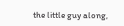the little guy along,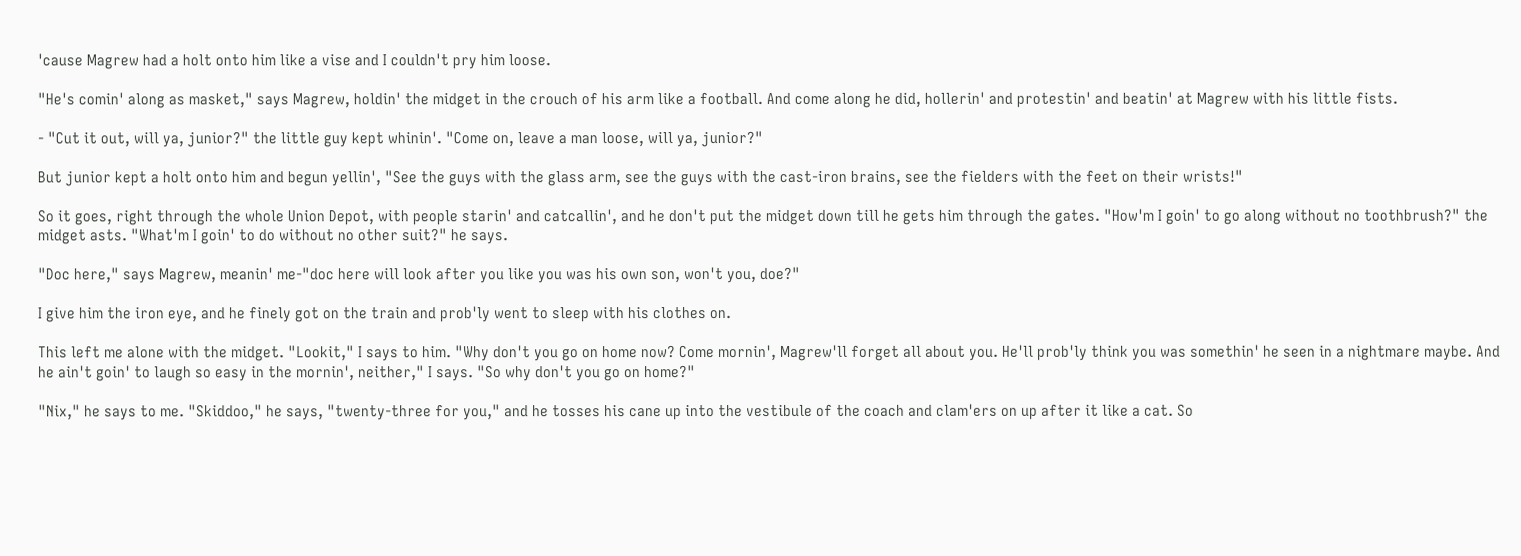'cause Magrew had a holt onto him like a vise and I couldn't pry him loose.

"He's comin' along as masket," says Magrew, holdin' the midget in the crouch of his arm like a football. And come along he did, hollerin' and protestin' and beatin' at Magrew with his little fists.

- "Cut it out, will ya, junior?" the little guy kept whinin'. "Come on, leave a man loose, will ya, junior?"

But junior kept a holt onto him and begun yellin', "See the guys with the glass arm, see the guys with the cast-iron brains, see the fielders with the feet on their wrists!"

So it goes, right through the whole Union Depot, with people starin' and catcallin', and he don't put the midget down till he gets him through the gates. "How'm I goin' to go along without no toothbrush?" the midget asts. "What'm I goin' to do without no other suit?" he says.

"Doc here," says Magrew, meanin' me-"doc here will look after you like you was his own son, won't you, doe?"

I give him the iron eye, and he finely got on the train and prob'ly went to sleep with his clothes on.

This left me alone with the midget. "Lookit," I says to him. "Why don't you go on home now? Come mornin', Magrew'll forget all about you. He'll prob'ly think you was somethin' he seen in a nightmare maybe. And he ain't goin' to laugh so easy in the mornin', neither," I says. "So why don't you go on home?"

"Nix," he says to me. "Skiddoo," he says, "twenty-three for you," and he tosses his cane up into the vestibule of the coach and clam'ers on up after it like a cat. So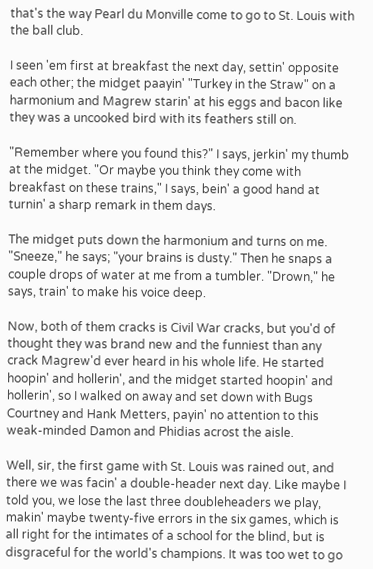that's the way Pearl du Monville come to go to St. Louis with the ball club.

I seen 'em first at breakfast the next day, settin' opposite each other; the midget paayin' "Turkey in the Straw" on a harmonium and Magrew starin' at his eggs and bacon like they was a uncooked bird with its feathers still on.

"Remember where you found this?" I says, jerkin' my thumb at the midget. "Or maybe you think they come with breakfast on these trains," I says, bein' a good hand at turnin' a sharp remark in them days.

The midget puts down the harmonium and turns on me. "Sneeze," he says; "your brains is dusty." Then he snaps a couple drops of water at me from a tumbler. "Drown," he says, train' to make his voice deep.

Now, both of them cracks is Civil War cracks, but you'd of thought they was brand new and the funniest than any crack Magrew'd ever heard in his whole life. He started hoopin' and hollerin', and the midget started hoopin' and hollerin', so I walked on away and set down with Bugs Courtney and Hank Metters, payin' no attention to this weak-minded Damon and Phidias acrost the aisle.

Well, sir, the first game with St. Louis was rained out, and there we was facin' a double-header next day. Like maybe I told you, we lose the last three doubleheaders we play, makin' maybe twenty-five errors in the six games, which is all right for the intimates of a school for the blind, but is disgraceful for the world's champions. It was too wet to go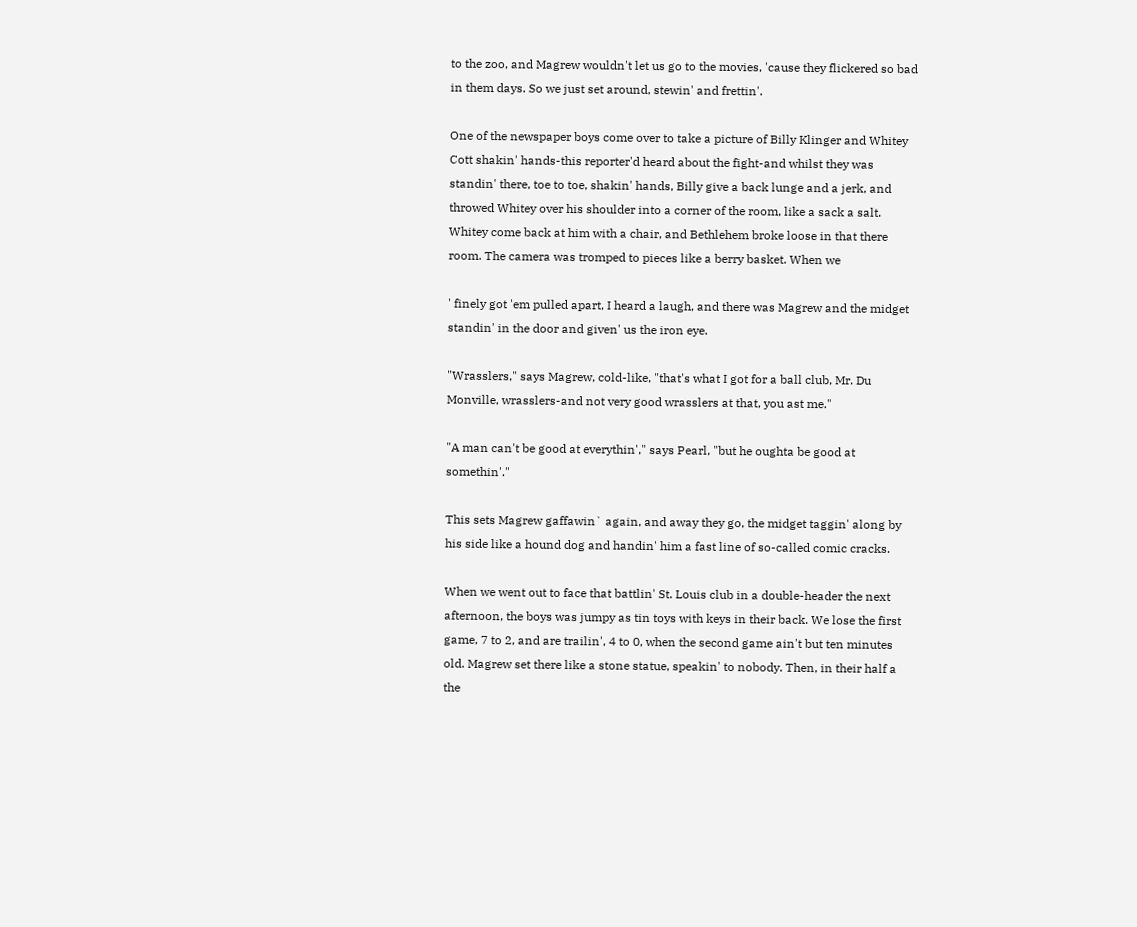to the zoo, and Magrew wouldn't let us go to the movies, 'cause they flickered so bad in them days. So we just set around, stewin' and frettin'.

One of the newspaper boys come over to take a picture of Billy Klinger and Whitey Cott shakin' hands-this reporter'd heard about the fight-and whilst they was standin' there, toe to toe, shakin' hands, Billy give a back lunge and a jerk, and throwed Whitey over his shoulder into a corner of the room, like a sack a salt. Whitey come back at him with a chair, and Bethlehem broke loose in that there room. The camera was tromped to pieces like a berry basket. When we

' finely got 'em pulled apart, I heard a laugh, and there was Magrew and the midget standin' in the door and given' us the iron eye.

"Wrasslers," says Magrew, cold-like, "that's what I got for a ball club, Mr. Du Monville, wrasslers-and not very good wrasslers at that, you ast me."

"A man can't be good at everythin'," says Pearl, "but he oughta be good at somethin'."

This sets Magrew gaffawin` again, and away they go, the midget taggin' along by his side like a hound dog and handin' him a fast line of so-called comic cracks.

When we went out to face that battlin' St. Louis club in a double-header the next afternoon, the boys was jumpy as tin toys with keys in their back. We lose the first game, 7 to 2, and are trailin', 4 to 0, when the second game ain't but ten minutes old. Magrew set there like a stone statue, speakin' to nobody. Then, in their half a the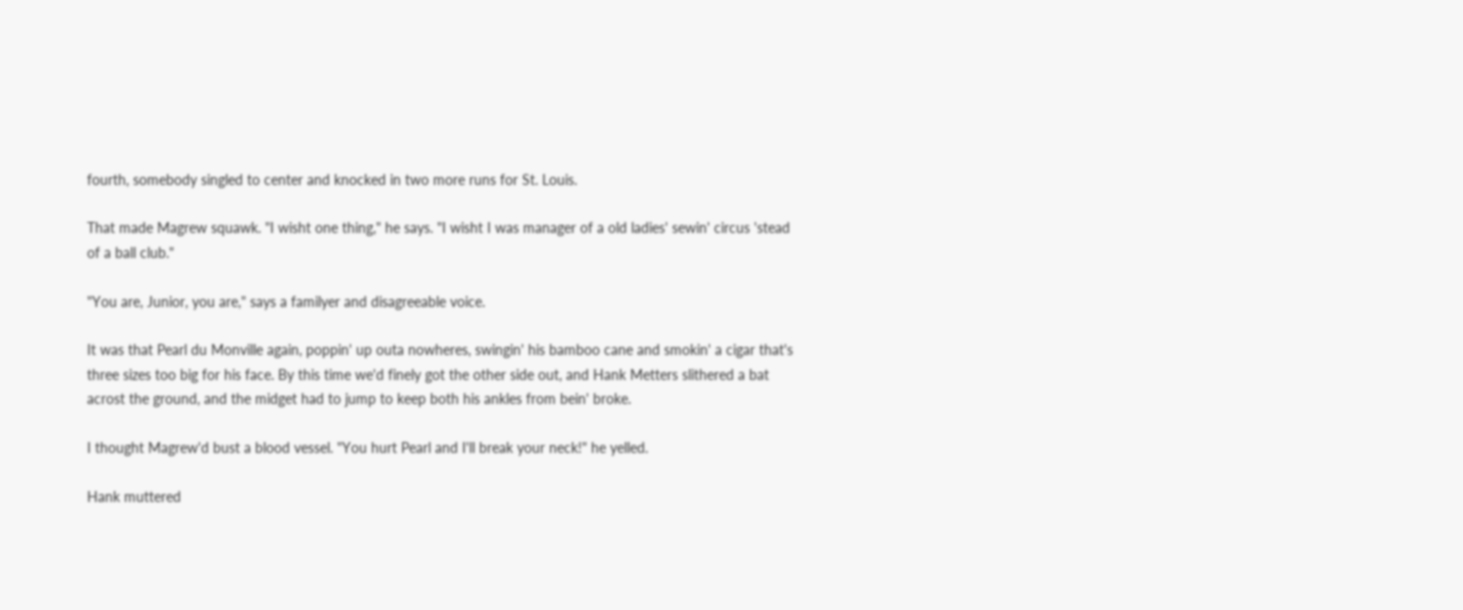fourth, somebody singled to center and knocked in two more runs for St. Louis.

That made Magrew squawk. "I wisht one thing," he says. "I wisht I was manager of a old ladies' sewin' circus 'stead of a ball club."

"You are, Junior, you are," says a familyer and disagreeable voice.

It was that Pearl du Monville again, poppin' up outa nowheres, swingin' his bamboo cane and smokin' a cigar that's three sizes too big for his face. By this time we'd finely got the other side out, and Hank Metters slithered a bat acrost the ground, and the midget had to jump to keep both his ankles from bein' broke.

I thought Magrew'd bust a blood vessel. "You hurt Pearl and I'll break your neck!" he yelled.

Hank muttered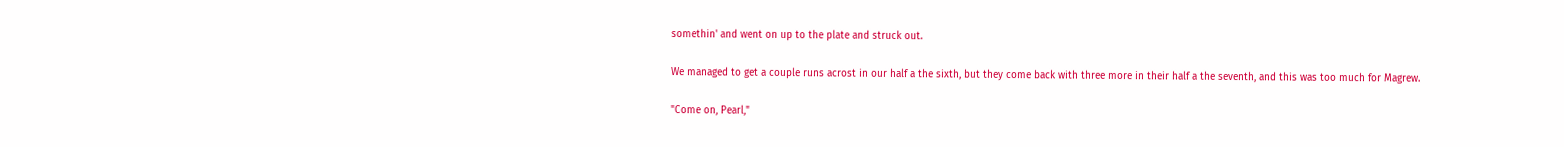somethin' and went on up to the plate and struck out.

We managed to get a couple runs acrost in our half a the sixth, but they come back with three more in their half a the seventh, and this was too much for Magrew.

"Come on, Pearl,"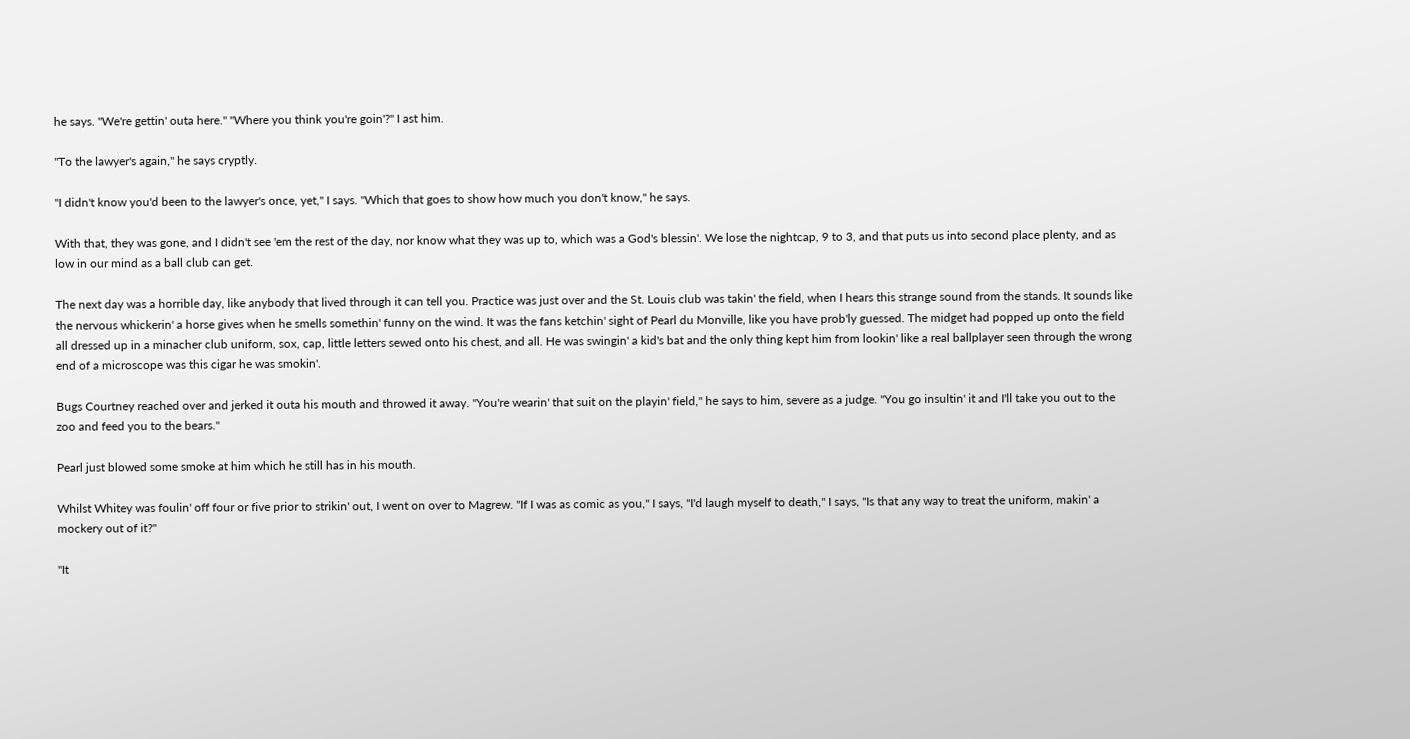he says. "We're gettin' outa here." "Where you think you're goin'?" I ast him.

"To the lawyer's again," he says cryptly.

"I didn't know you'd been to the lawyer's once, yet," I says. "Which that goes to show how much you don't know," he says.

With that, they was gone, and I didn't see 'em the rest of the day, nor know what they was up to, which was a God's blessin'. We lose the nightcap, 9 to 3, and that puts us into second place plenty, and as low in our mind as a ball club can get.

The next day was a horrible day, like anybody that lived through it can tell you. Practice was just over and the St. Louis club was takin' the field, when I hears this strange sound from the stands. It sounds like the nervous whickerin' a horse gives when he smells somethin' funny on the wind. It was the fans ketchin' sight of Pearl du Monville, like you have prob'ly guessed. The midget had popped up onto the field all dressed up in a minacher club uniform, sox, cap, little letters sewed onto his chest, and all. He was swingin' a kid's bat and the only thing kept him from lookin' like a real ballplayer seen through the wrong end of a microscope was this cigar he was smokin'.

Bugs Courtney reached over and jerked it outa his mouth and throwed it away. "You're wearin' that suit on the playin' field," he says to him, severe as a judge. "You go insultin' it and I'll take you out to the zoo and feed you to the bears."

Pearl just blowed some smoke at him which he still has in his mouth.

Whilst Whitey was foulin' off four or five prior to strikin' out, I went on over to Magrew. "If I was as comic as you," I says, "I'd laugh myself to death," I says, "Is that any way to treat the uniform, makin' a mockery out of it?"

"It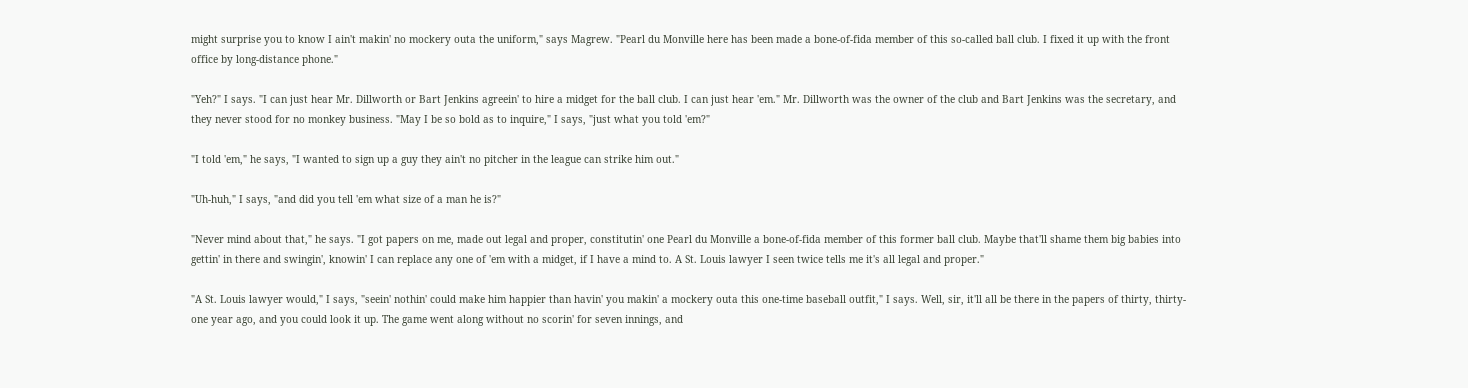might surprise you to know I ain't makin' no mockery outa the uniform," says Magrew. "Pearl du Monville here has been made a bone-of-fida member of this so-called ball club. I fixed it up with the front office by long-distance phone."

"Yeh?" I says. "I can just hear Mr. Dillworth or Bart Jenkins agreein' to hire a midget for the ball club. I can just hear 'em." Mr. Dillworth was the owner of the club and Bart Jenkins was the secretary, and they never stood for no monkey business. "May I be so bold as to inquire," I says, "just what you told 'em?"

"I told 'em," he says, "I wanted to sign up a guy they ain't no pitcher in the league can strike him out."

"Uh-huh," I says, "and did you tell 'em what size of a man he is?"

"Never mind about that," he says. "I got papers on me, made out legal and proper, constitutin' one Pearl du Monville a bone-of-fida member of this former ball club. Maybe that'll shame them big babies into gettin' in there and swingin', knowin' I can replace any one of 'em with a midget, if I have a mind to. A St. Louis lawyer I seen twice tells me it's all legal and proper."

"A St. Louis lawyer would," I says, "seein' nothin' could make him happier than havin' you makin' a mockery outa this one-time baseball outfit," I says. Well, sir, it'll all be there in the papers of thirty, thirty-one year ago, and you could look it up. The game went along without no scorin' for seven innings, and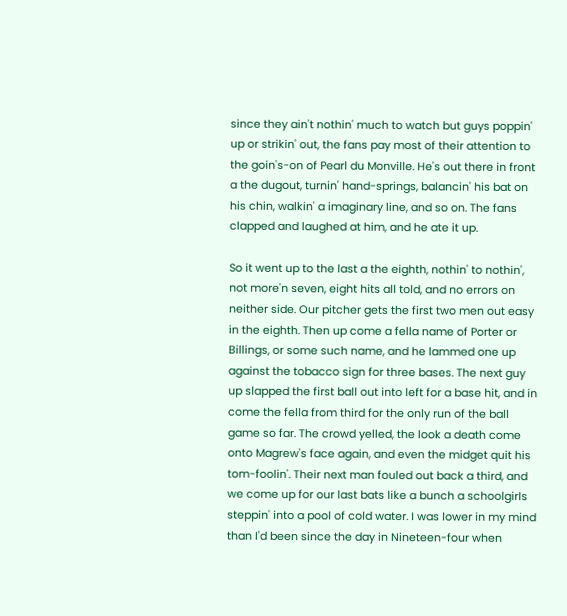since they ain't nothin' much to watch but guys poppin' up or strikin' out, the fans pay most of their attention to the goin's-on of Pearl du Monville. He's out there in front a the dugout, turnin' hand-springs, balancin' his bat on his chin, walkin' a imaginary line, and so on. The fans clapped and laughed at him, and he ate it up.

So it went up to the last a the eighth, nothin' to nothin', not more'n seven, eight hits all told, and no errors on neither side. Our pitcher gets the first two men out easy in the eighth. Then up come a fella name of Porter or Billings, or some such name, and he lammed one up against the tobacco sign for three bases. The next guy up slapped the first ball out into left for a base hit, and in come the fella from third for the only run of the ball game so far. The crowd yelled, the look a death come onto Magrew's face again, and even the midget quit his tom-foolin'. Their next man fouled out back a third, and we come up for our last bats like a bunch a schoolgirls steppin' into a pool of cold water. I was lower in my mind than I'd been since the day in Nineteen-four when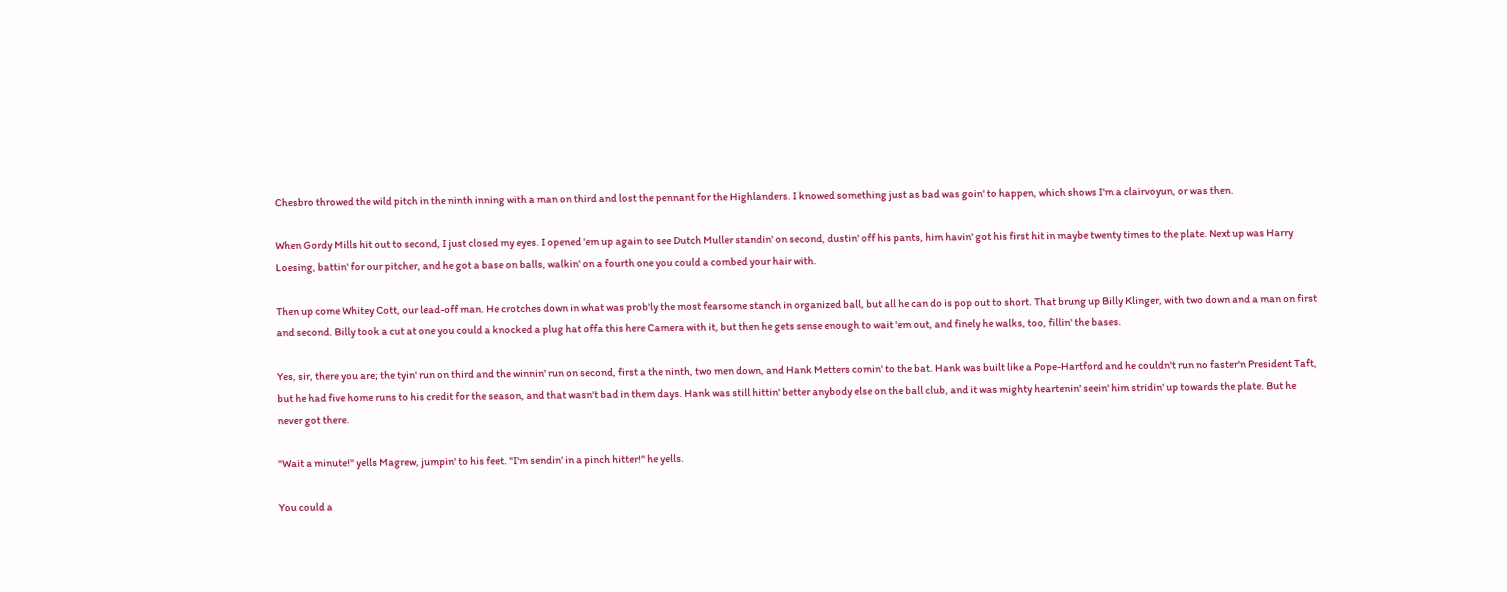Chesbro throwed the wild pitch in the ninth inning with a man on third and lost the pennant for the Highlanders. I knowed something just as bad was goin' to happen, which shows I'm a clairvoyun, or was then.

When Gordy Mills hit out to second, I just closed my eyes. I opened 'em up again to see Dutch Muller standin' on second, dustin' off his pants, him havin' got his first hit in maybe twenty times to the plate. Next up was Harry Loesing, battin' for our pitcher, and he got a base on balls, walkin' on a fourth one you could a combed your hair with.

Then up come Whitey Cott, our lead-off man. He crotches down in what was prob'ly the most fearsome stanch in organized ball, but all he can do is pop out to short. That brung up Billy Klinger, with two down and a man on first and second. Billy took a cut at one you could a knocked a plug hat offa this here Camera with it, but then he gets sense enough to wait 'em out, and finely he walks, too, fillin' the bases.

Yes, sir, there you are; the tyin' run on third and the winnin' run on second, first a the ninth, two men down, and Hank Metters comin' to the bat. Hank was built like a Pope-Hartford and he couldn't run no faster'n President Taft, but he had five home runs to his credit for the season, and that wasn't bad in them days. Hank was still hittin' better anybody else on the ball club, and it was mighty heartenin' seein' him stridin' up towards the plate. But he never got there.

"Wait a minute!" yells Magrew, jumpin' to his feet. "I'm sendin' in a pinch hitter!" he yells.

You could a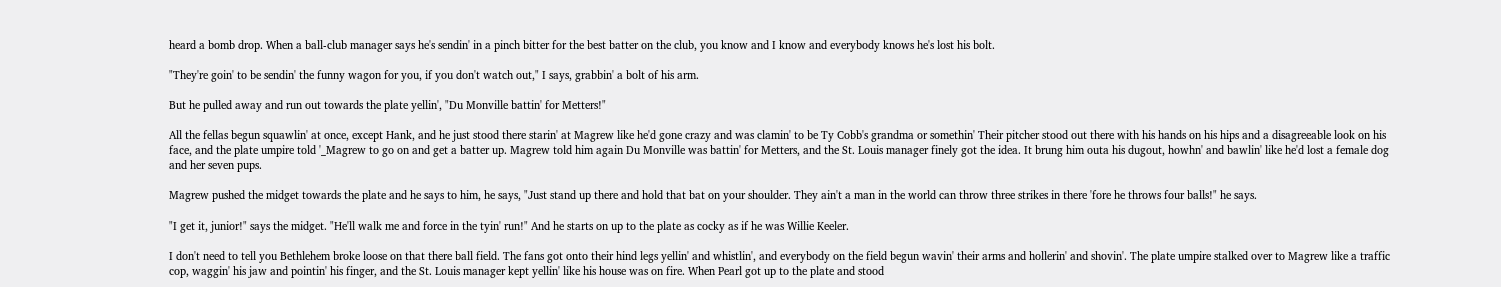heard a bomb drop. When a ball-club manager says he's sendin' in a pinch bitter for the best batter on the club, you know and I know and everybody knows he's lost his bolt.

"They're goin' to be sendin' the funny wagon for you, if you don't watch out," I says, grabbin' a bolt of his arm.

But he pulled away and run out towards the plate yellin', "Du Monville battin' for Metters!"

All the fellas begun squawlin' at once, except Hank, and he just stood there starin' at Magrew like he'd gone crazy and was clamin' to be Ty Cobb's grandma or somethin' Their pitcher stood out there with his hands on his hips and a disagreeable look on his face, and the plate umpire told '_Magrew to go on and get a batter up. Magrew told him again Du Monville was battin' for Metters, and the St. Louis manager finely got the idea. It brung him outa his dugout, howhn' and bawlin' like he'd lost a female dog and her seven pups.

Magrew pushed the midget towards the plate and he says to him, he says, "Just stand up there and hold that bat on your shoulder. They ain't a man in the world can throw three strikes in there 'fore he throws four balls!" he says.

"I get it, junior!" says the midget. "He'll walk me and force in the tyin' run!" And he starts on up to the plate as cocky as if he was Willie Keeler.

I don't need to tell you Bethlehem broke loose on that there ball field. The fans got onto their hind legs yellin' and whistlin', and everybody on the field begun wavin' their arms and hollerin' and shovin'. The plate umpire stalked over to Magrew like a traffic cop, waggin' his jaw and pointin' his finger, and the St. Louis manager kept yellin' like his house was on fire. When Pearl got up to the plate and stood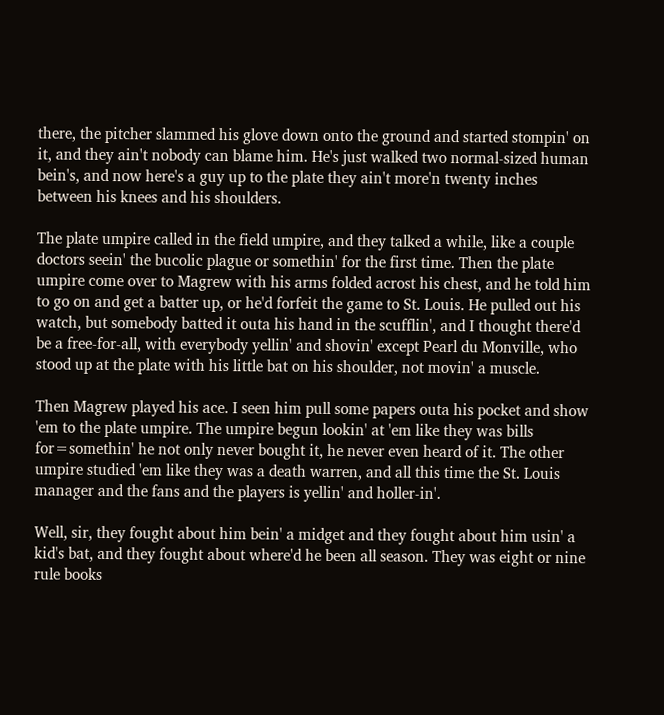there, the pitcher slammed his glove down onto the ground and started stompin' on it, and they ain't nobody can blame him. He's just walked two normal-sized human bein's, and now here's a guy up to the plate they ain't more'n twenty inches between his knees and his shoulders.

The plate umpire called in the field umpire, and they talked a while, like a couple doctors seein' the bucolic plague or somethin' for the first time. Then the plate umpire come over to Magrew with his arms folded acrost his chest, and he told him to go on and get a batter up, or he'd forfeit the game to St. Louis. He pulled out his watch, but somebody batted it outa his hand in the scufflin', and I thought there'd be a free-for-all, with everybody yellin' and shovin' except Pearl du Monville, who stood up at the plate with his little bat on his shoulder, not movin' a muscle.

Then Magrew played his ace. I seen him pull some papers outa his pocket and show 'em to the plate umpire. The umpire begun lookin' at 'em like they was bills for=somethin' he not only never bought it, he never even heard of it. The other umpire studied 'em like they was a death warren, and all this time the St. Louis manager and the fans and the players is yellin' and holler-in'.

Well, sir, they fought about him bein' a midget and they fought about him usin' a kid's bat, and they fought about where'd he been all season. They was eight or nine rule books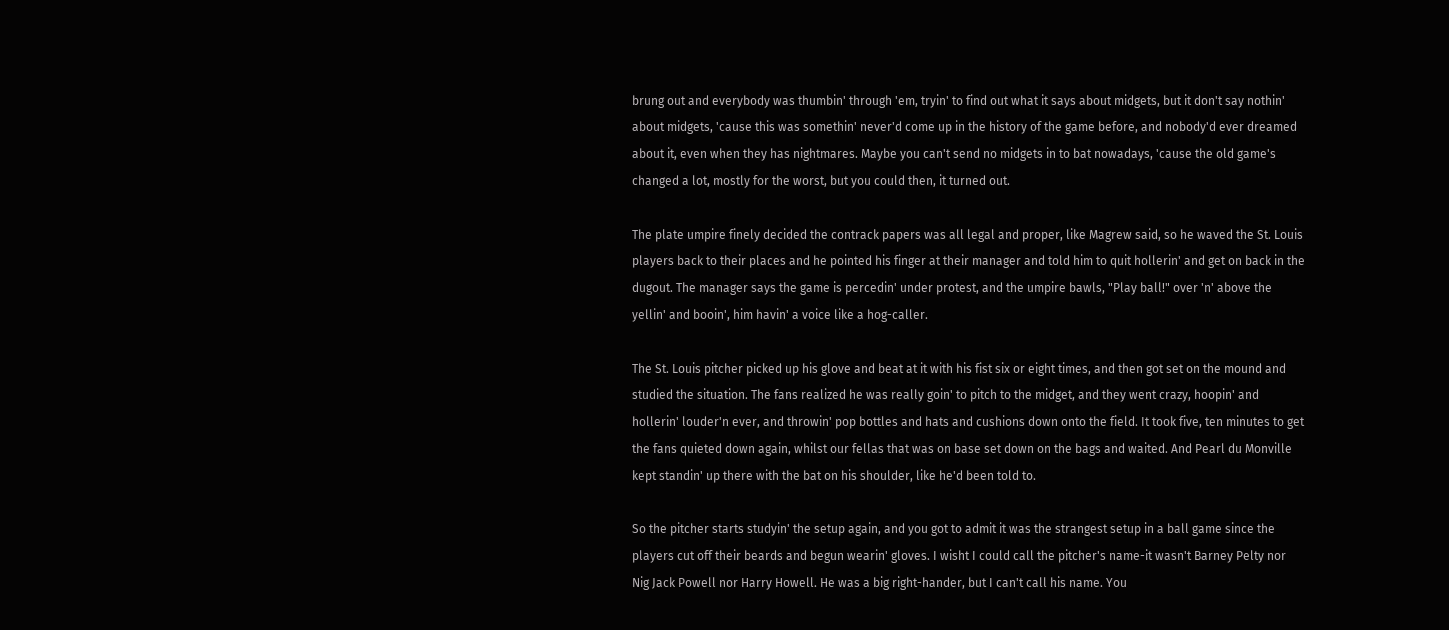brung out and everybody was thumbin' through 'em, tryin' to find out what it says about midgets, but it don't say nothin' about midgets, 'cause this was somethin' never'd come up in the history of the game before, and nobody'd ever dreamed about it, even when they has nightmares. Maybe you can't send no midgets in to bat nowadays, 'cause the old game's changed a lot, mostly for the worst, but you could then, it turned out.

The plate umpire finely decided the contrack papers was all legal and proper, like Magrew said, so he waved the St. Louis players back to their places and he pointed his finger at their manager and told him to quit hollerin' and get on back in the dugout. The manager says the game is percedin' under protest, and the umpire bawls, "Play ball!" over 'n' above the yellin' and booin', him havin' a voice like a hog-caller.

The St. Louis pitcher picked up his glove and beat at it with his fist six or eight times, and then got set on the mound and studied the situation. The fans realized he was really goin' to pitch to the midget, and they went crazy, hoopin' and hollerin' louder'n ever, and throwin' pop bottles and hats and cushions down onto the field. It took five, ten minutes to get the fans quieted down again, whilst our fellas that was on base set down on the bags and waited. And Pearl du Monville kept standin' up there with the bat on his shoulder, like he'd been told to.

So the pitcher starts studyin' the setup again, and you got to admit it was the strangest setup in a ball game since the players cut off their beards and begun wearin' gloves. I wisht I could call the pitcher's name-it wasn't Barney Pelty nor Nig Jack Powell nor Harry Howell. He was a big right-hander, but I can't call his name. You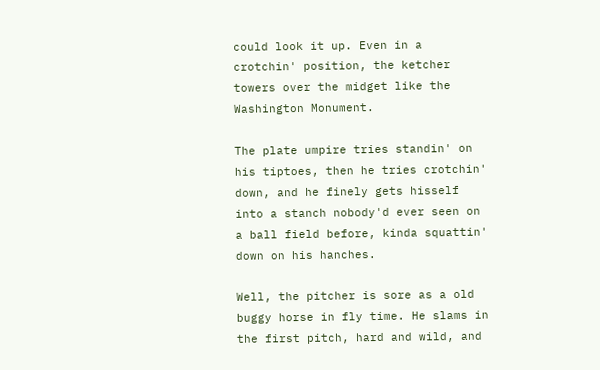could look it up. Even in a crotchin' position, the ketcher towers over the midget like the Washington Monument.

The plate umpire tries standin' on his tiptoes, then he tries crotchin' down, and he finely gets hisself into a stanch nobody'd ever seen on a ball field before, kinda squattin' down on his hanches.

Well, the pitcher is sore as a old buggy horse in fly time. He slams in the first pitch, hard and wild, and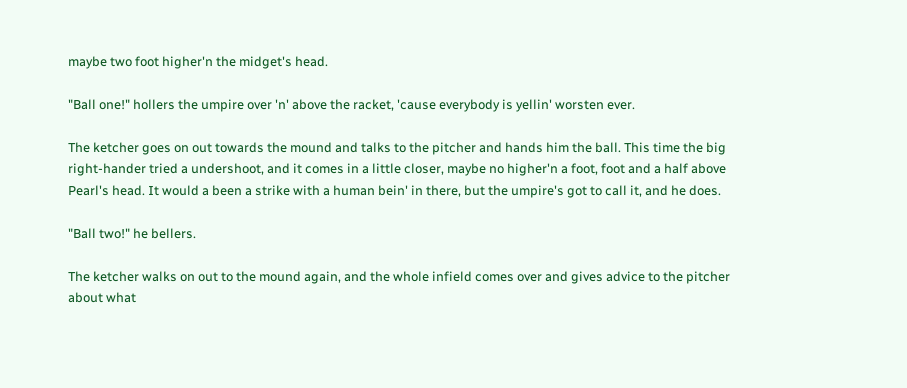maybe two foot higher'n the midget's head.

"Ball one!" hollers the umpire over 'n' above the racket, 'cause everybody is yellin' worsten ever.

The ketcher goes on out towards the mound and talks to the pitcher and hands him the ball. This time the big right-hander tried a undershoot, and it comes in a little closer, maybe no higher'n a foot, foot and a half above Pearl's head. It would a been a strike with a human bein' in there, but the umpire's got to call it, and he does.

"Ball two!" he bellers.

The ketcher walks on out to the mound again, and the whole infield comes over and gives advice to the pitcher about what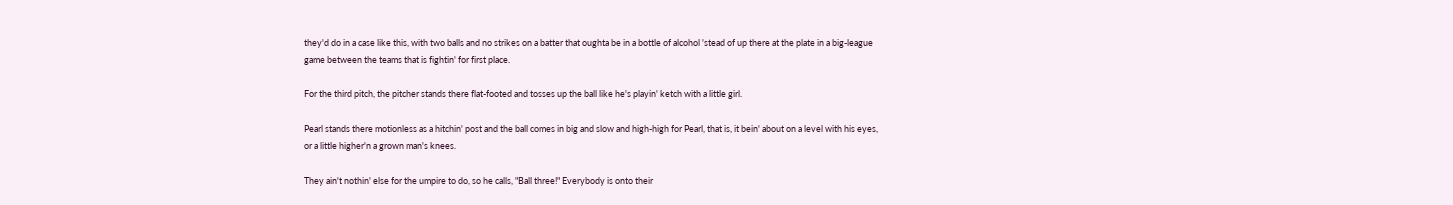they'd do in a case like this, with two balls and no strikes on a batter that oughta be in a bottle of alcohol 'stead of up there at the plate in a big-league game between the teams that is fightin' for first place.

For the third pitch, the pitcher stands there flat-footed and tosses up the ball like he's playin' ketch with a little girl.

Pearl stands there motionless as a hitchin' post and the ball comes in big and slow and high-high for Pearl, that is, it bein' about on a level with his eyes, or a little higher'n a grown man's knees.

They ain't nothin' else for the umpire to do, so he calls, "Ball three!" Everybody is onto their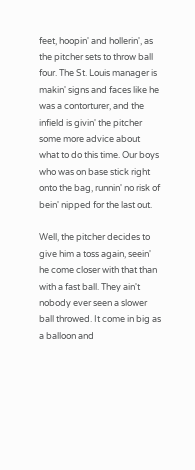feet, hoopin' and hollerin', as the pitcher sets to throw ball four. The St. Louis manager is makin' signs and faces like he was a contorturer, and the infield is givin' the pitcher some more advice about what to do this time. Our boys who was on base stick right onto the bag, runnin' no risk of bein' nipped for the last out.

Well, the pitcher decides to give him a toss again, seein' he come closer with that than with a fast ball. They ain't nobody ever seen a slower ball throwed. It come in big as a balloon and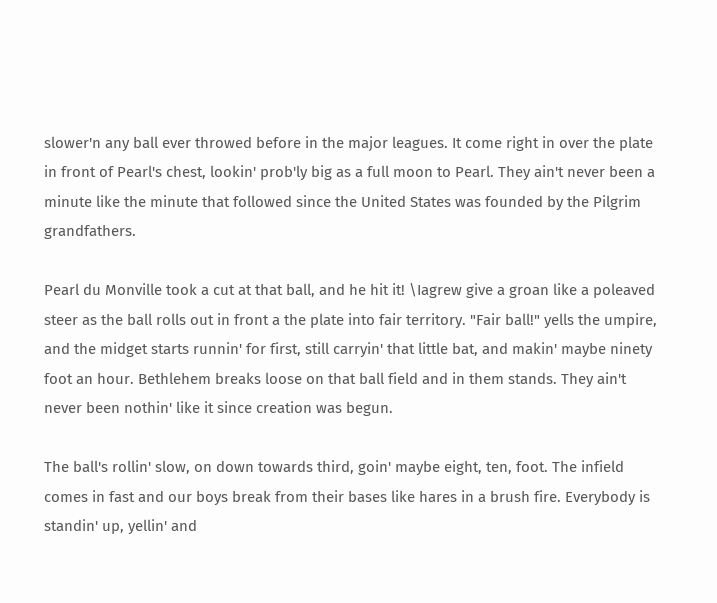slower'n any ball ever throwed before in the major leagues. It come right in over the plate in front of Pearl's chest, lookin' prob'ly big as a full moon to Pearl. They ain't never been a minute like the minute that followed since the United States was founded by the Pilgrim grandfathers.

Pearl du Monville took a cut at that ball, and he hit it! \Iagrew give a groan like a poleaved steer as the ball rolls out in front a the plate into fair territory. "Fair ball!" yells the umpire, and the midget starts runnin' for first, still carryin' that little bat, and makin' maybe ninety foot an hour. Bethlehem breaks loose on that ball field and in them stands. They ain't never been nothin' like it since creation was begun.

The ball's rollin' slow, on down towards third, goin' maybe eight, ten, foot. The infield comes in fast and our boys break from their bases like hares in a brush fire. Everybody is standin' up, yellin' and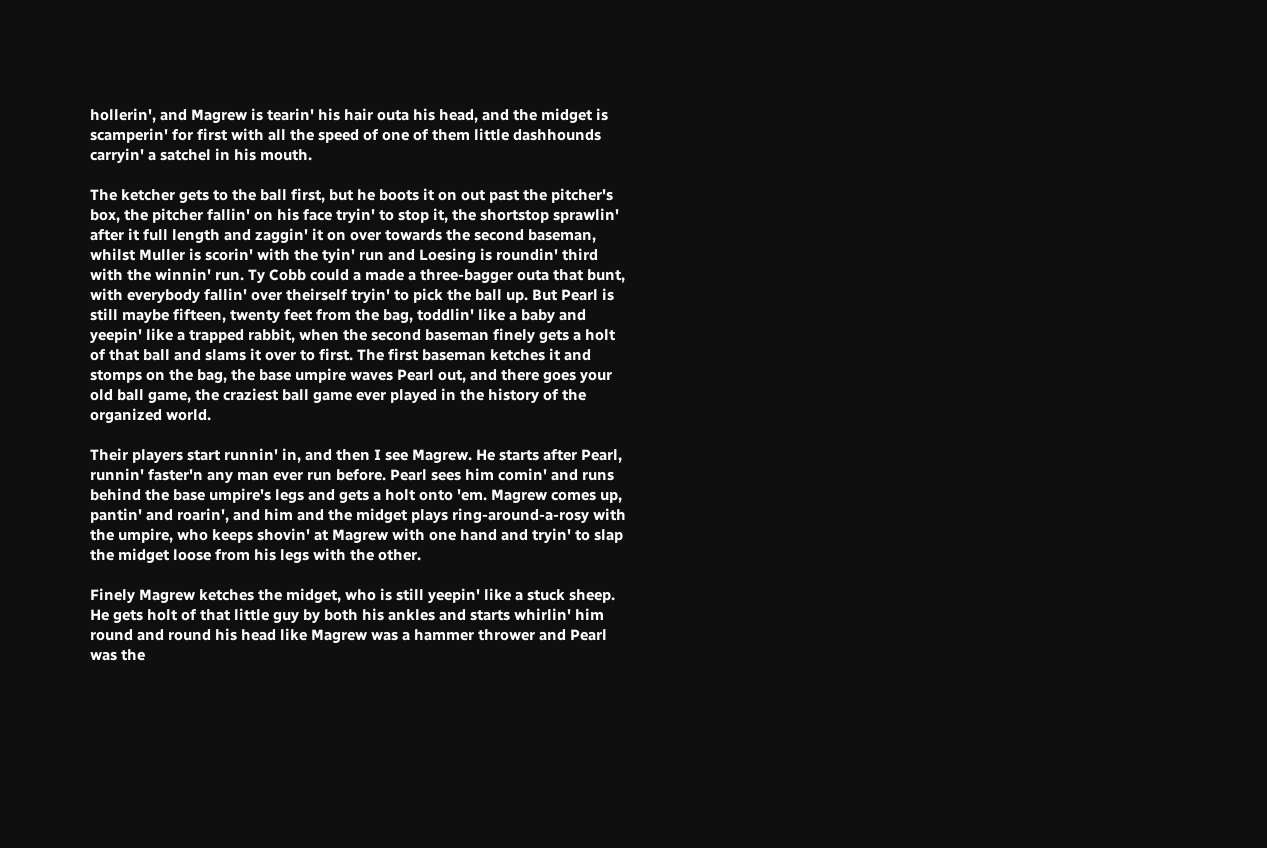hollerin', and Magrew is tearin' his hair outa his head, and the midget is scamperin' for first with all the speed of one of them little dashhounds carryin' a satchel in his mouth.

The ketcher gets to the ball first, but he boots it on out past the pitcher's box, the pitcher fallin' on his face tryin' to stop it, the shortstop sprawlin' after it full length and zaggin' it on over towards the second baseman, whilst Muller is scorin' with the tyin' run and Loesing is roundin' third with the winnin' run. Ty Cobb could a made a three-bagger outa that bunt, with everybody fallin' over theirself tryin' to pick the ball up. But Pearl is still maybe fifteen, twenty feet from the bag, toddlin' like a baby and yeepin' like a trapped rabbit, when the second baseman finely gets a holt of that ball and slams it over to first. The first baseman ketches it and stomps on the bag, the base umpire waves Pearl out, and there goes your old ball game, the craziest ball game ever played in the history of the organized world.

Their players start runnin' in, and then I see Magrew. He starts after Pearl, runnin' faster'n any man ever run before. Pearl sees him comin' and runs behind the base umpire's legs and gets a holt onto 'em. Magrew comes up, pantin' and roarin', and him and the midget plays ring-around-a-rosy with the umpire, who keeps shovin' at Magrew with one hand and tryin' to slap the midget loose from his legs with the other.

Finely Magrew ketches the midget, who is still yeepin' like a stuck sheep. He gets holt of that little guy by both his ankles and starts whirlin' him round and round his head like Magrew was a hammer thrower and Pearl was the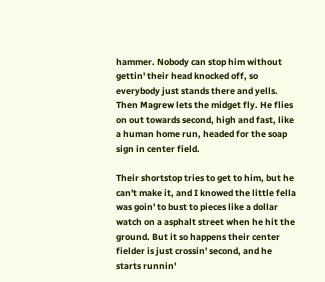hammer. Nobody can stop him without gettin' their head knocked off, so everybody just stands there and yells. Then Magrew lets the midget fly. He flies on out towards second, high and fast, like a human home run, headed for the soap sign in center field.

Their shortstop tries to get to him, but he can't make it, and I knowed the little fella was goin' to bust to pieces like a dollar watch on a asphalt street when he hit the ground. But it so happens their center fielder is just crossin' second, and he starts runnin'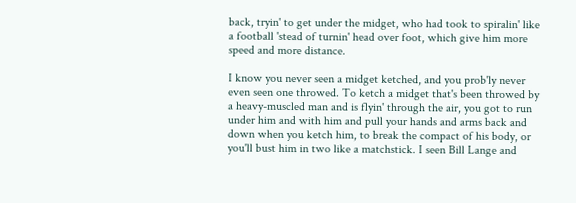back, tryin' to get under the midget, who had took to spiralin' like a football 'stead of turnin' head over foot, which give him more speed and more distance.

I know you never seen a midget ketched, and you prob'ly never even seen one throwed. To ketch a midget that's been throwed by a heavy-muscled man and is flyin' through the air, you got to run under him and with him and pull your hands and arms back and down when you ketch him, to break the compact of his body, or you'll bust him in two like a matchstick. I seen Bill Lange and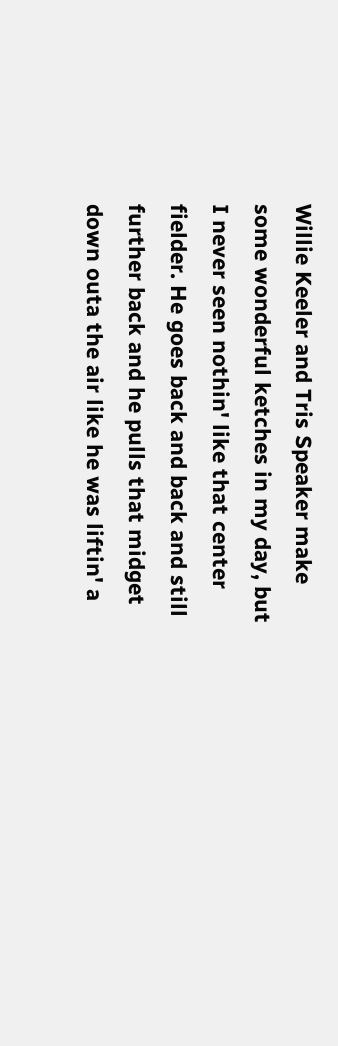Willie Keeler and Tris Speaker make some wonderful ketches in my day, but I never seen nothin' like that center fielder. He goes back and back and still further back and he pulls that midget down outa the air like he was liftin' a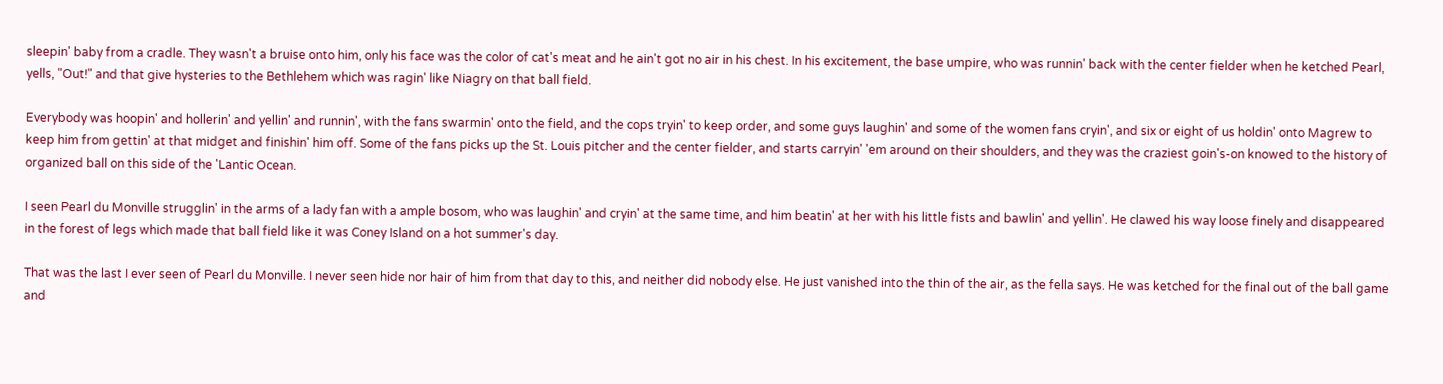sleepin' baby from a cradle. They wasn't a bruise onto him, only his face was the color of cat's meat and he ain't got no air in his chest. In his excitement, the base umpire, who was runnin' back with the center fielder when he ketched Pearl, yells, "Out!" and that give hysteries to the Bethlehem which was ragin' like Niagry on that ball field.

Everybody was hoopin' and hollerin' and yellin' and runnin', with the fans swarmin' onto the field, and the cops tryin' to keep order, and some guys laughin' and some of the women fans cryin', and six or eight of us holdin' onto Magrew to keep him from gettin' at that midget and finishin' him off. Some of the fans picks up the St. Louis pitcher and the center fielder, and starts carryin' 'em around on their shoulders, and they was the craziest goin's-on knowed to the history of organized ball on this side of the 'Lantic Ocean.

I seen Pearl du Monville strugglin' in the arms of a lady fan with a ample bosom, who was laughin' and cryin' at the same time, and him beatin' at her with his little fists and bawlin' and yellin'. He clawed his way loose finely and disappeared in the forest of legs which made that ball field like it was Coney Island on a hot summer's day.

That was the last I ever seen of Pearl du Monville. I never seen hide nor hair of him from that day to this, and neither did nobody else. He just vanished into the thin of the air, as the fella says. He was ketched for the final out of the ball game and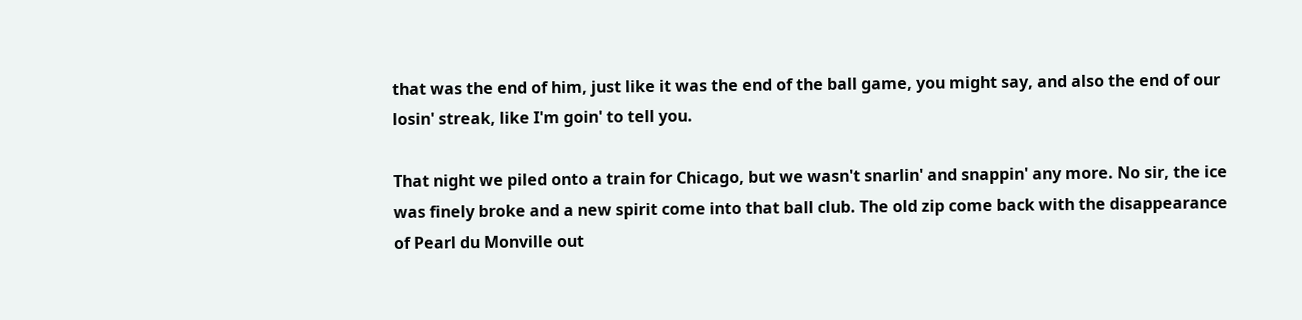that was the end of him, just like it was the end of the ball game, you might say, and also the end of our losin' streak, like I'm goin' to tell you.

That night we piled onto a train for Chicago, but we wasn't snarlin' and snappin' any more. No sir, the ice was finely broke and a new spirit come into that ball club. The old zip come back with the disappearance of Pearl du Monville out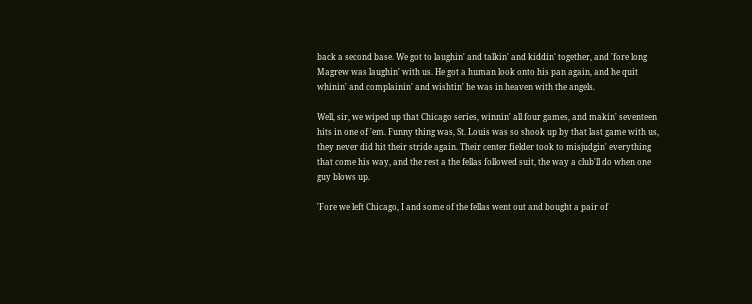back a second base. We got to laughin' and talkin' and kiddin' together, and 'fore long Magrew was laughin' with us. He got a human look onto his pan again, and he quit whinin' and complainin' and wishtin' he was in heaven with the angels.

Well, sir, we wiped up that Chicago series, winnin' all four games, and makin' seventeen hits in one of 'em. Funny thing was, St. Louis was so shook up by that last game with us, they never did hit their stride again. Their center fielder took to misjudgin' everything that come his way, and the rest a the fellas followed suit, the way a club'll do when one guy blows up.

'Fore we left Chicago, I and some of the fellas went out and bought a pair of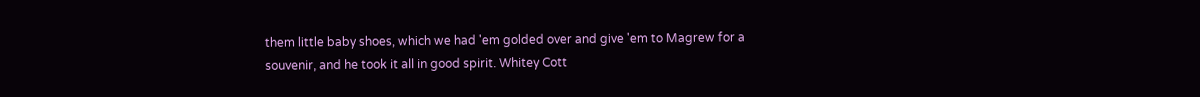them little baby shoes, which we had 'em golded over and give 'em to Magrew for a souvenir, and he took it all in good spirit. Whitey Cott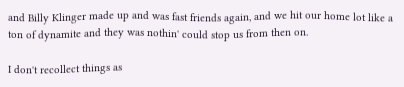and Billy Klinger made up and was fast friends again, and we hit our home lot like a ton of dynamite and they was nothin' could stop us from then on.

I don't recollect things as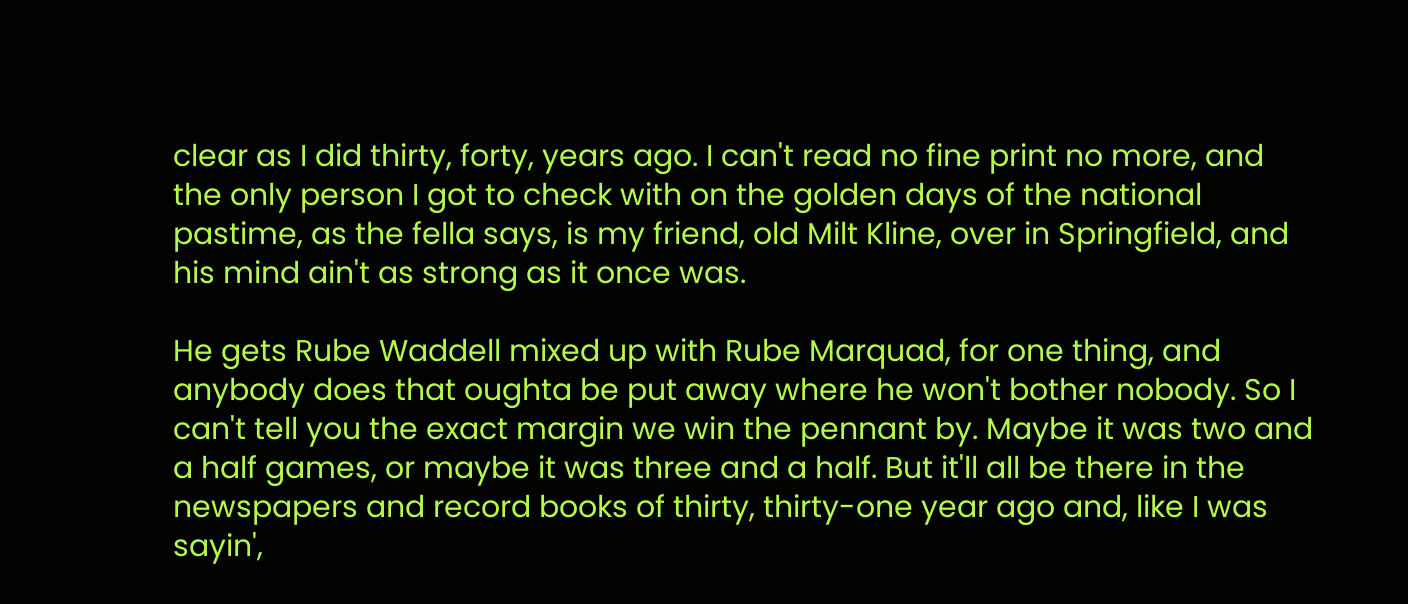clear as I did thirty, forty, years ago. I can't read no fine print no more, and the only person I got to check with on the golden days of the national pastime, as the fella says, is my friend, old Milt Kline, over in Springfield, and his mind ain't as strong as it once was.

He gets Rube Waddell mixed up with Rube Marquad, for one thing, and anybody does that oughta be put away where he won't bother nobody. So I can't tell you the exact margin we win the pennant by. Maybe it was two and a half games, or maybe it was three and a half. But it'll all be there in the newspapers and record books of thirty, thirty-one year ago and, like I was sayin',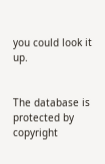you could look it up.


The database is protected by copyright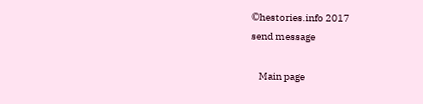©hestories.info 2017
send message

    Main page